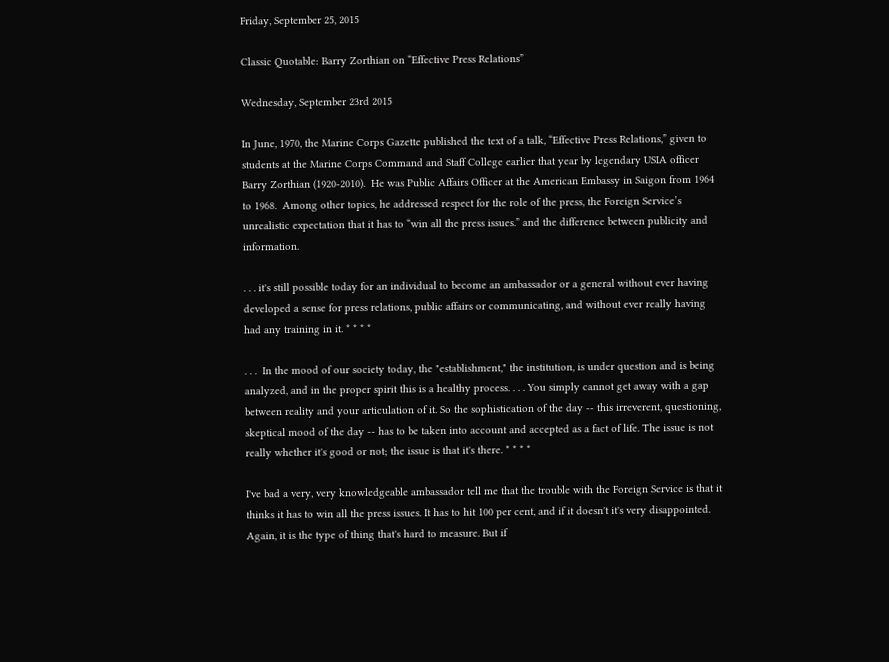Friday, September 25, 2015

Classic Quotable: Barry Zorthian on “Effective Press Relations”

Wednesday, September 23rd 2015

In June, 1970, the Marine Corps Gazette published the text of a talk, “Effective Press Relations,” given to students at the Marine Corps Command and Staff College earlier that year by legendary USIA officer Barry Zorthian (1920-2010).  He was Public Affairs Officer at the American Embassy in Saigon from 1964 to 1968.  Among other topics, he addressed respect for the role of the press, the Foreign Service’s unrealistic expectation that it has to “win all the press issues.” and the difference between publicity and information.

. . . it's still possible today for an individual to become an ambassador or a general without ever having developed a sense for press relations, public affairs or communicating, and without ever really having had any training in it. * * * *

. . .  In the mood of our society today, the "establishment," the institution, is under question and is being analyzed, and in the proper spirit this is a healthy process. . . . You simply cannot get away with a gap between reality and your articulation of it. So the sophistication of the day -- this irreverent, questioning, skeptical mood of the day -- has to be taken into account and accepted as a fact of life. The issue is not really whether it's good or not; the issue is that it's there. * * * *

I've bad a very, very knowledgeable ambassador tell me that the trouble with the Foreign Service is that it thinks it has to win all the press issues. It has to hit 100 per cent, and if it doesn't it's very disappointed. Again, it is the type of thing that's hard to measure. But if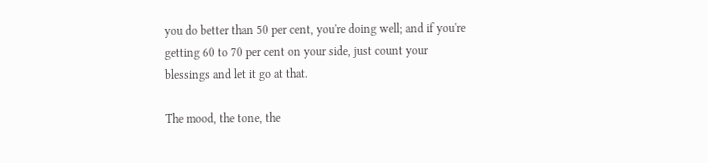you do better than 50 per cent, you're doing well; and if you're getting 60 to 70 per cent on your side, just count your blessings and let it go at that.

The mood, the tone, the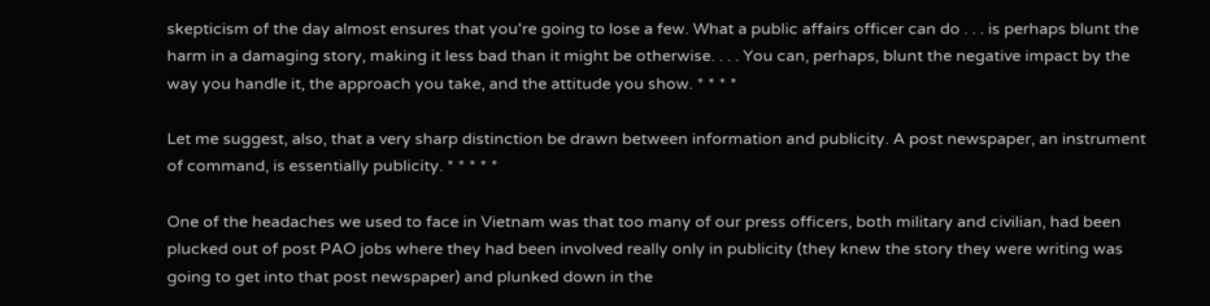skepticism of the day almost ensures that you're going to lose a few. What a public affairs officer can do . . . is perhaps blunt the harm in a damaging story, making it less bad than it might be otherwise. . . . You can, perhaps, blunt the negative impact by the way you handle it, the approach you take, and the attitude you show. * * * *

Let me suggest, also, that a very sharp distinction be drawn between information and publicity. A post newspaper, an instrument of command, is essentially publicity. * * * * *

One of the headaches we used to face in Vietnam was that too many of our press officers, both military and civilian, had been plucked out of post PAO jobs where they had been involved really only in publicity (they knew the story they were writing was going to get into that post newspaper) and plunked down in the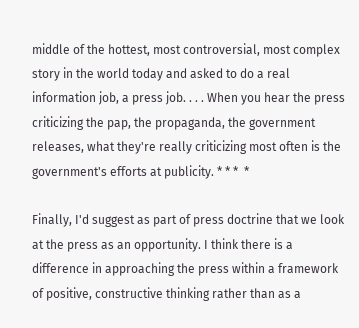middle of the hottest, most controversial, most complex story in the world today and asked to do a real information job, a press job. . . . When you hear the press criticizing the pap, the propaganda, the government releases, what they're really criticizing most often is the government's efforts at publicity. * * *  *

Finally, I'd suggest as part of press doctrine that we look at the press as an opportunity. I think there is a difference in approaching the press within a framework of positive, constructive thinking rather than as a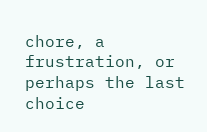chore, a frustration, or perhaps the last choice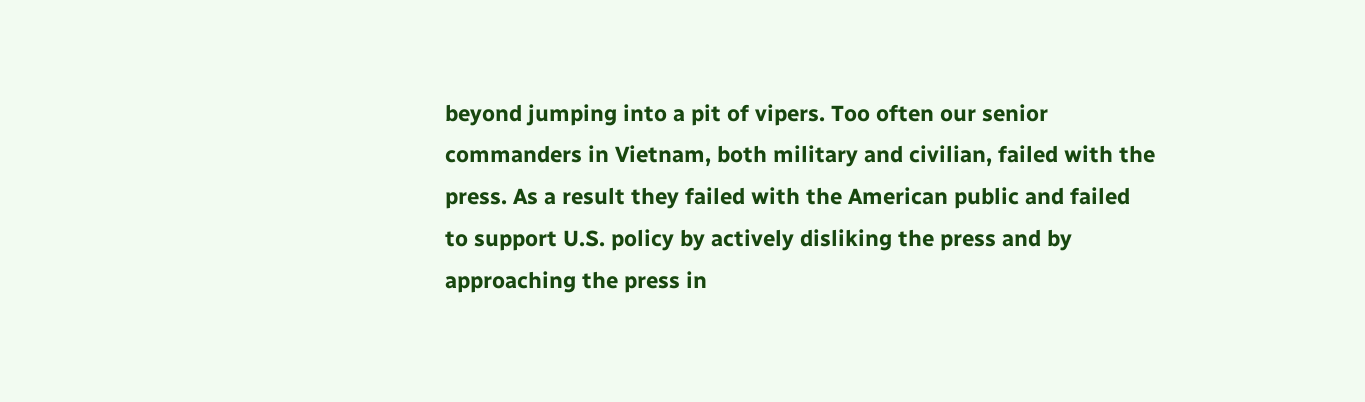beyond jumping into a pit of vipers. Too often our senior commanders in Vietnam, both military and civilian, failed with the press. As a result they failed with the American public and failed to support U.S. policy by actively disliking the press and by approaching the press in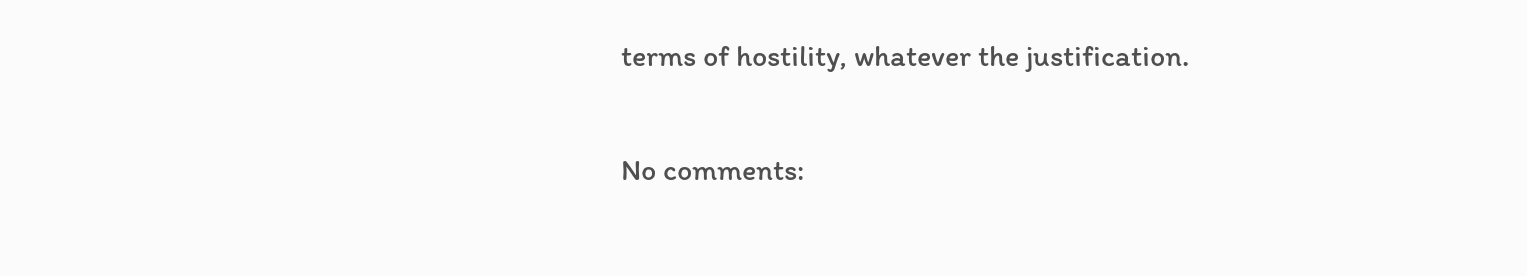terms of hostility, whatever the justification.

No comments: